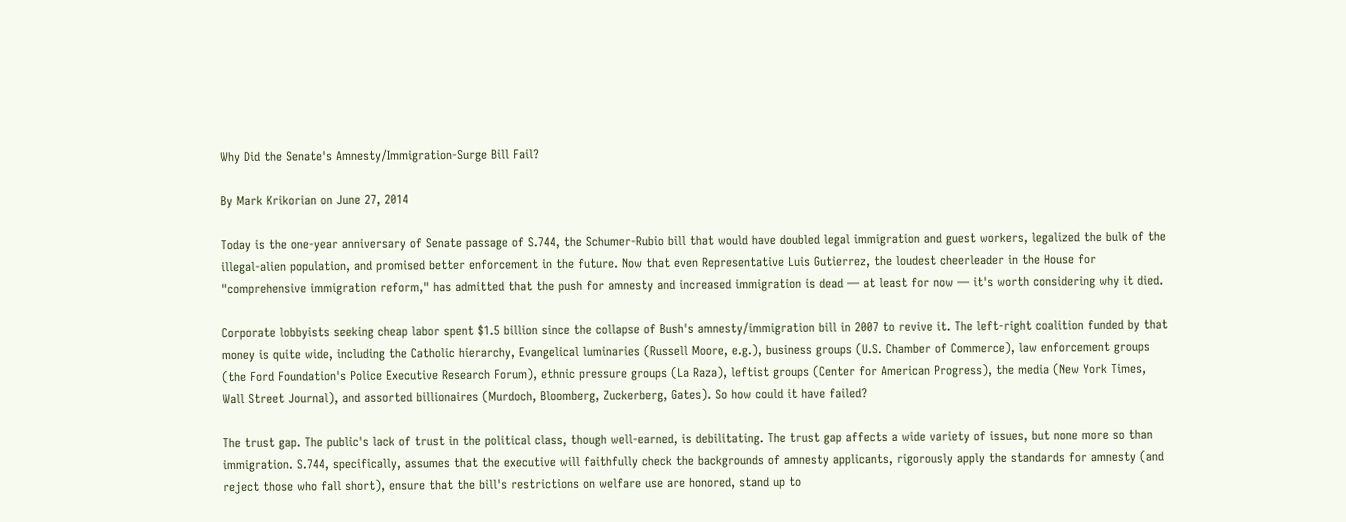Why Did the Senate's Amnesty/Immigration-Surge Bill Fail?

By Mark Krikorian on June 27, 2014

Today is the one-year anniversary of Senate passage of S.744, the Schumer-Rubio bill that would have doubled legal immigration and guest workers, legalized the bulk of the illegal-alien population, and promised better enforcement in the future. Now that even Representative Luis Gutierrez, the loudest cheerleader in the House for "comprehensive immigration reform," has admitted that the push for amnesty and increased immigration is dead — at least for now — it's worth considering why it died.

Corporate lobbyists seeking cheap labor spent $1.5 billion since the collapse of Bush's amnesty/immigration bill in 2007 to revive it. The left-right coalition funded by that money is quite wide, including the Catholic hierarchy, Evangelical luminaries (Russell Moore, e.g.), business groups (U.S. Chamber of Commerce), law enforcement groups (the Ford Foundation's Police Executive Research Forum), ethnic pressure groups (La Raza), leftist groups (Center for American Progress), the media (New York Times, Wall Street Journal), and assorted billionaires (Murdoch, Bloomberg, Zuckerberg, Gates). So how could it have failed?

The trust gap. The public's lack of trust in the political class, though well-earned, is debilitating. The trust gap affects a wide variety of issues, but none more so than immigration. S.744, specifically, assumes that the executive will faithfully check the backgrounds of amnesty applicants, rigorously apply the standards for amnesty (and reject those who fall short), ensure that the bill's restrictions on welfare use are honored, stand up to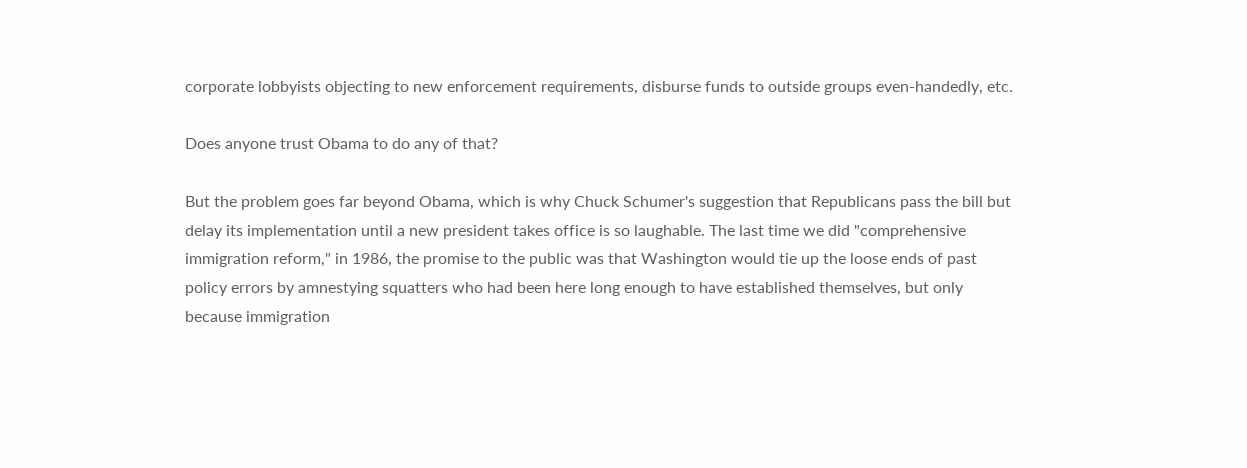corporate lobbyists objecting to new enforcement requirements, disburse funds to outside groups even-handedly, etc.

Does anyone trust Obama to do any of that?

But the problem goes far beyond Obama, which is why Chuck Schumer's suggestion that Republicans pass the bill but delay its implementation until a new president takes office is so laughable. The last time we did "comprehensive immigration reform," in 1986, the promise to the public was that Washington would tie up the loose ends of past policy errors by amnestying squatters who had been here long enough to have established themselves, but only because immigration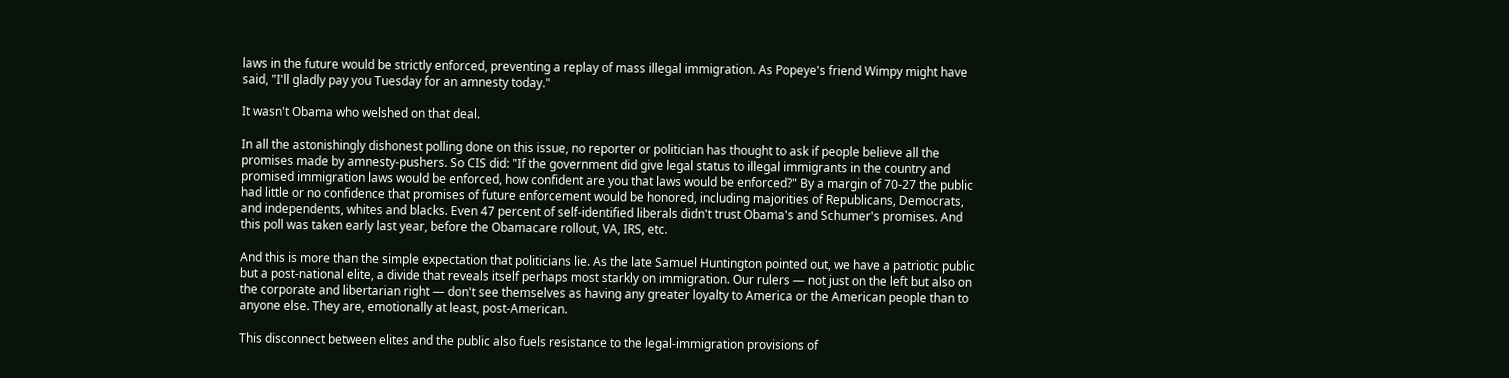laws in the future would be strictly enforced, preventing a replay of mass illegal immigration. As Popeye's friend Wimpy might have said, "I'll gladly pay you Tuesday for an amnesty today."

It wasn't Obama who welshed on that deal.

In all the astonishingly dishonest polling done on this issue, no reporter or politician has thought to ask if people believe all the promises made by amnesty-pushers. So CIS did: "If the government did give legal status to illegal immigrants in the country and promised immigration laws would be enforced, how confident are you that laws would be enforced?" By a margin of 70-27 the public had little or no confidence that promises of future enforcement would be honored, including majorities of Republicans, Democrats, and independents, whites and blacks. Even 47 percent of self-identified liberals didn't trust Obama's and Schumer's promises. And this poll was taken early last year, before the Obamacare rollout, VA, IRS, etc.

And this is more than the simple expectation that politicians lie. As the late Samuel Huntington pointed out, we have a patriotic public but a post-national elite, a divide that reveals itself perhaps most starkly on immigration. Our rulers — not just on the left but also on the corporate and libertarian right — don't see themselves as having any greater loyalty to America or the American people than to anyone else. They are, emotionally at least, post-American.

This disconnect between elites and the public also fuels resistance to the legal-immigration provisions of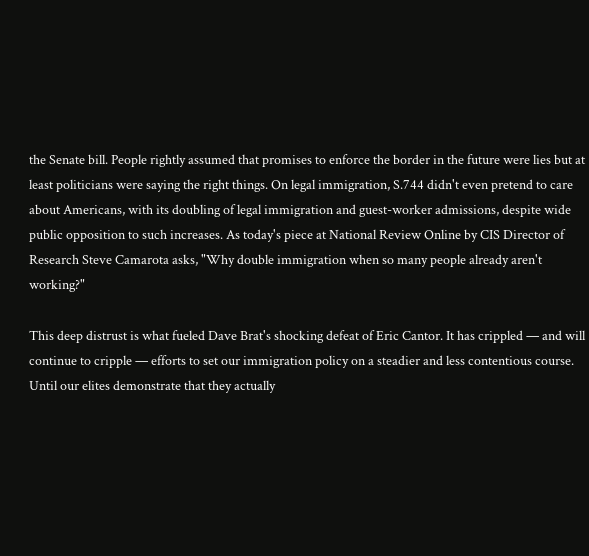the Senate bill. People rightly assumed that promises to enforce the border in the future were lies but at least politicians were saying the right things. On legal immigration, S.744 didn't even pretend to care about Americans, with its doubling of legal immigration and guest-worker admissions, despite wide public opposition to such increases. As today's piece at National Review Online by CIS Director of Research Steve Camarota asks, "Why double immigration when so many people already aren't working?"

This deep distrust is what fueled Dave Brat's shocking defeat of Eric Cantor. It has crippled — and will continue to cripple — efforts to set our immigration policy on a steadier and less contentious course. Until our elites demonstrate that they actually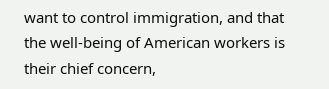want to control immigration, and that the well-being of American workers is their chief concern,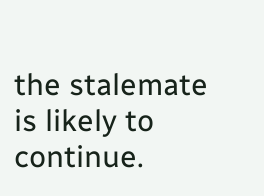the stalemate is likely to continue.